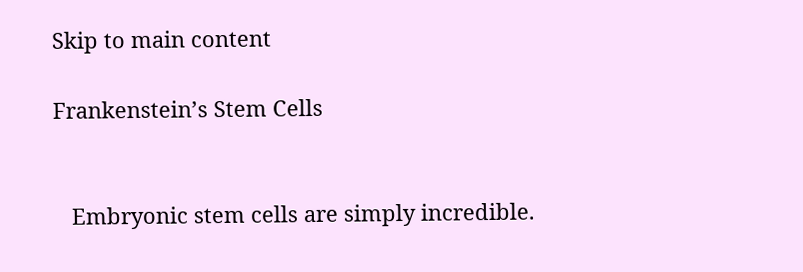Skip to main content

Frankenstein’s Stem Cells


   Embryonic stem cells are simply incredible.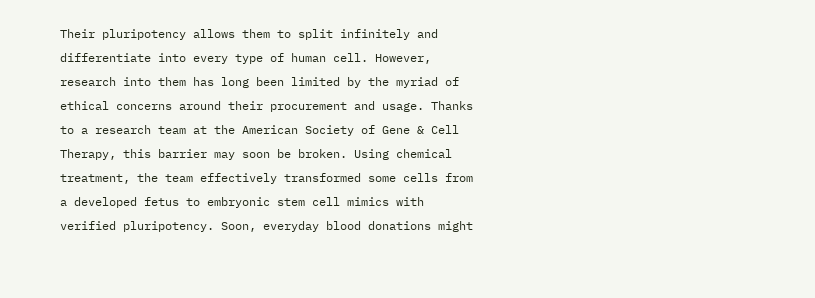Their pluripotency allows them to split infinitely and differentiate into every type of human cell. However, research into them has long been limited by the myriad of ethical concerns around their procurement and usage. Thanks to a research team at the American Society of Gene & Cell Therapy, this barrier may soon be broken. Using chemical treatment, the team effectively transformed some cells from a developed fetus to embryonic stem cell mimics with verified pluripotency. Soon, everyday blood donations might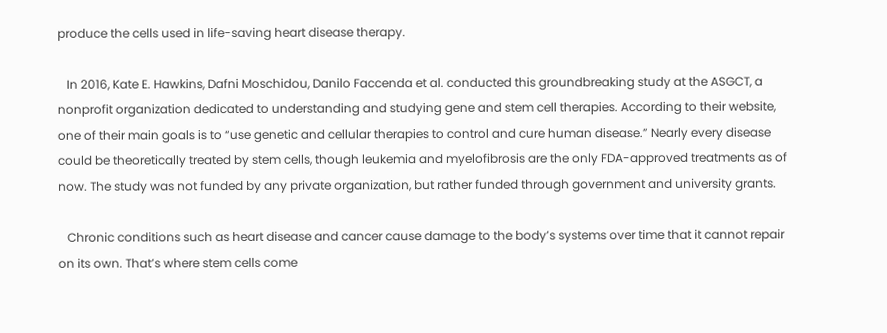produce the cells used in life-saving heart disease therapy.

   In 2016, Kate E. Hawkins, Dafni Moschidou, Danilo Faccenda et al. conducted this groundbreaking study at the ASGCT, a nonprofit organization dedicated to understanding and studying gene and stem cell therapies. According to their website, one of their main goals is to “use genetic and cellular therapies to control and cure human disease.” Nearly every disease could be theoretically treated by stem cells, though leukemia and myelofibrosis are the only FDA-approved treatments as of now. The study was not funded by any private organization, but rather funded through government and university grants.

   Chronic conditions such as heart disease and cancer cause damage to the body’s systems over time that it cannot repair on its own. That’s where stem cells come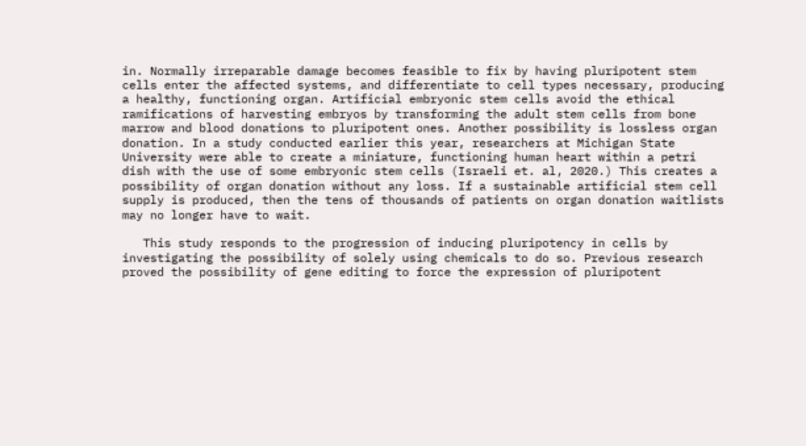in. Normally irreparable damage becomes feasible to fix by having pluripotent stem cells enter the affected systems, and differentiate to cell types necessary, producing a healthy, functioning organ. Artificial embryonic stem cells avoid the ethical ramifications of harvesting embryos by transforming the adult stem cells from bone marrow and blood donations to pluripotent ones. Another possibility is lossless organ donation. In a study conducted earlier this year, researchers at Michigan State University were able to create a miniature, functioning human heart within a petri dish with the use of some embryonic stem cells (Israeli et. al, 2020.) This creates a possibility of organ donation without any loss. If a sustainable artificial stem cell supply is produced, then the tens of thousands of patients on organ donation waitlists may no longer have to wait.

   This study responds to the progression of inducing pluripotency in cells by investigating the possibility of solely using chemicals to do so. Previous research proved the possibility of gene editing to force the expression of pluripotent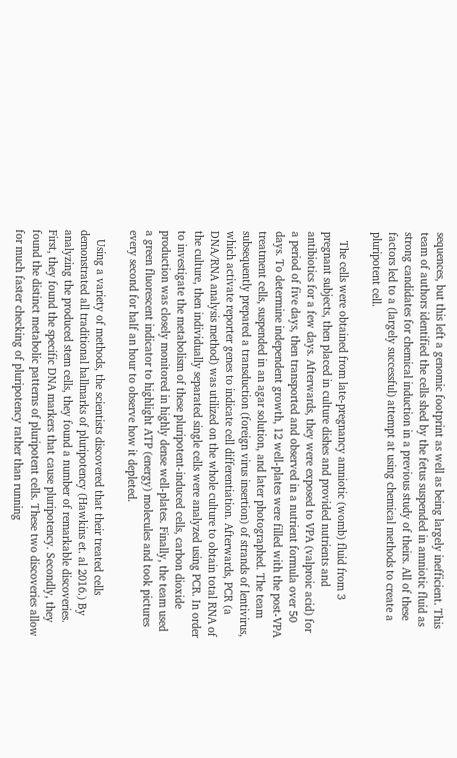sequences, but this left a genomic footprint as well as being largely inefficient. This team of authors identified the cells shed by the fetus suspended in amniotic fluid as strong candidates for chemical induction in a previous study of theirs. All of these factors led to a (largely successful) attempt at using chemical methods to create a pluripotent cell.

   The cells were obtained from late-pregnancy amniotic (womb) fluid from 3 pregnant subjects, then placed in culture dishes and provided nutrients and antibiotics for a few days. Afterwards, they were exposed to VPA (valproic acid) for a period of five days, then transported and observed in a nutrient formula over 50 days. To determine independent growth, 12 well-plates were filled with the post-VPA treatment cells, suspended in an agar solution, and later photographed. The team subsequently prepared a transduction (foreign virus insertion) of strands of lentivirus, which activate reporter genes to indicate cell differentiation. Afterwards, PCR (a DNA/RNA analysis method) was utilized on the whole culture to obtain total RNA of the culture, then individually separated single cells were analyzed using PCR. In order to investigate the metabolism of these pluripotent-induced cells, carbon dioxide production was closely monitored in highly dense well-plates. Finally, the team used a green fluorescent indicator to highlight ATP (energy) molecules and took pictures every second for half an hour to observe how it depleted.

   Using a variety of methods, the scientists discovered that their treated cells demonstrated all traditional hallmarks of pluripotency (Hawkins et. al 2016.) By analyzing the produced stem cells, they found a number of remarkable discoveries. First, they found the specific DNA markers that cause pluripotency. Secondly, they found the distinct metabolic patterns of pluripotent cells. These two discoveries allow for much faster checking of pluripotency rather than running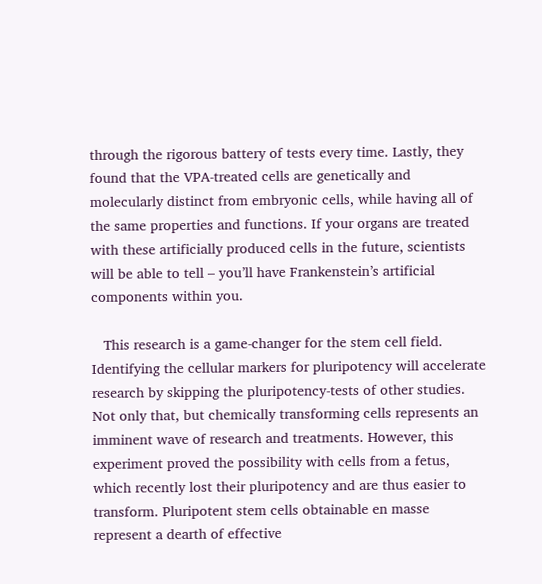through the rigorous battery of tests every time. Lastly, they found that the VPA-treated cells are genetically and molecularly distinct from embryonic cells, while having all of the same properties and functions. If your organs are treated with these artificially produced cells in the future, scientists will be able to tell – you’ll have Frankenstein’s artificial components within you.

   This research is a game-changer for the stem cell field. Identifying the cellular markers for pluripotency will accelerate research by skipping the pluripotency-tests of other studies. Not only that, but chemically transforming cells represents an imminent wave of research and treatments. However, this experiment proved the possibility with cells from a fetus, which recently lost their pluripotency and are thus easier to transform. Pluripotent stem cells obtainable en masse represent a dearth of effective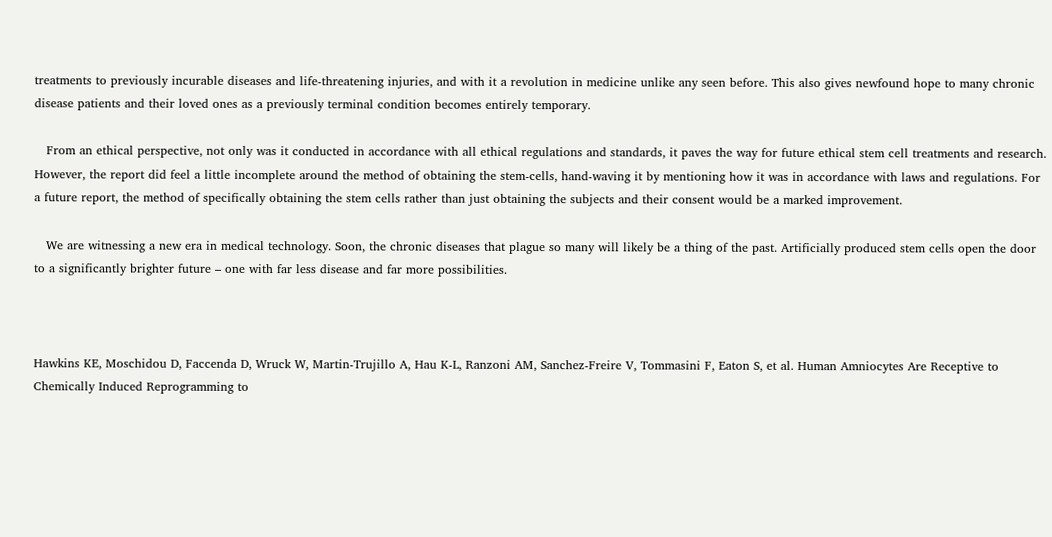treatments to previously incurable diseases and life-threatening injuries, and with it a revolution in medicine unlike any seen before. This also gives newfound hope to many chronic disease patients and their loved ones as a previously terminal condition becomes entirely temporary.

   From an ethical perspective, not only was it conducted in accordance with all ethical regulations and standards, it paves the way for future ethical stem cell treatments and research. However, the report did feel a little incomplete around the method of obtaining the stem-cells, hand-waving it by mentioning how it was in accordance with laws and regulations. For a future report, the method of specifically obtaining the stem cells rather than just obtaining the subjects and their consent would be a marked improvement.

   We are witnessing a new era in medical technology. Soon, the chronic diseases that plague so many will likely be a thing of the past. Artificially produced stem cells open the door to a significantly brighter future – one with far less disease and far more possibilities.



Hawkins KE, Moschidou D, Faccenda D, Wruck W, Martin-Trujillo A, Hau K-L, Ranzoni AM, Sanchez-Freire V, Tommasini F, Eaton S, et al. Human Amniocytes Are Receptive to Chemically Induced Reprogramming to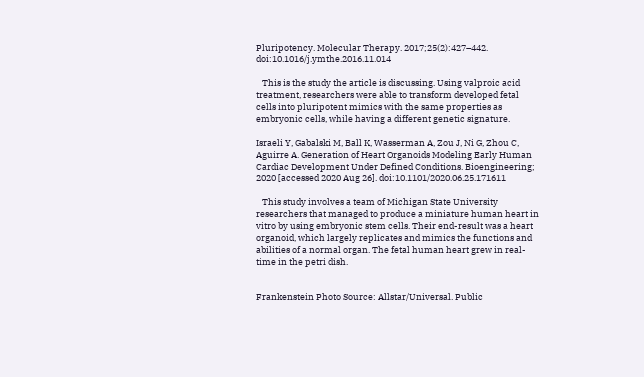Pluripotency. Molecular Therapy. 2017;25(2):427–442. doi:10.1016/j.ymthe.2016.11.014

   This is the study the article is discussing. Using valproic acid treatment, researchers were able to transform developed fetal cells into pluripotent mimics with the same properties as embryonic cells, while having a different genetic signature.

Israeli Y, Gabalski M, Ball K, Wasserman A, Zou J, Ni G, Zhou C, Aguirre A. Generation of Heart Organoids Modeling Early Human Cardiac Development Under Defined Conditions. Bioengineering; 2020 [accessed 2020 Aug 26]. doi:10.1101/2020.06.25.171611

   This study involves a team of Michigan State University researchers that managed to produce a miniature human heart in vitro by using embryonic stem cells. Their end-result was a heart organoid, which largely replicates and mimics the functions and abilities of a normal organ. The fetal human heart grew in real-time in the petri dish.


Frankenstein Photo Source: Allstar/Universal. Public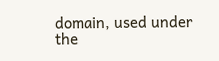domain, used under the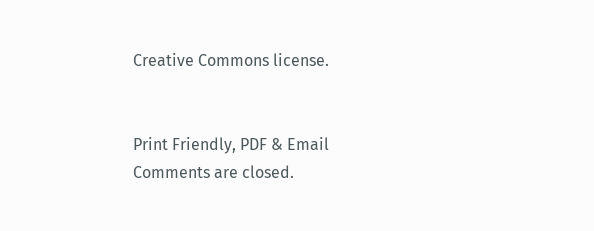Creative Commons license.


Print Friendly, PDF & Email
Comments are closed.